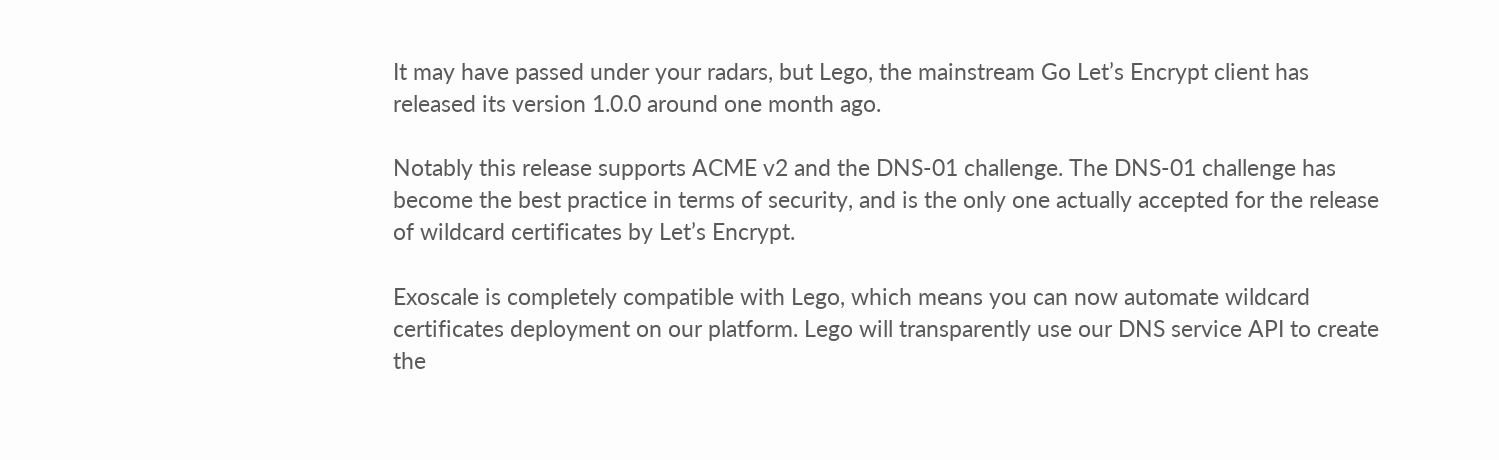It may have passed under your radars, but Lego, the mainstream Go Let’s Encrypt client has released its version 1.0.0 around one month ago.

Notably this release supports ACME v2 and the DNS-01 challenge. The DNS-01 challenge has become the best practice in terms of security, and is the only one actually accepted for the release of wildcard certificates by Let’s Encrypt.

Exoscale is completely compatible with Lego, which means you can now automate wildcard certificates deployment on our platform. Lego will transparently use our DNS service API to create the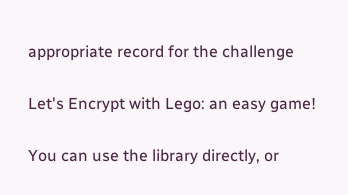appropriate record for the challenge

Let's Encrypt with Lego: an easy game!

You can use the library directly, or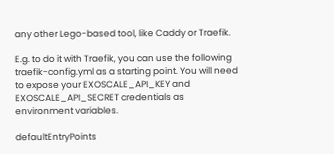any other Lego-based tool, like Caddy or Traefik.

E.g. to do it with Traefik, you can use the following traefik-config.yml as a starting point. You will need to expose your EXOSCALE_API_KEY and EXOSCALE_API_SECRET credentials as environment variables.

defaultEntryPoints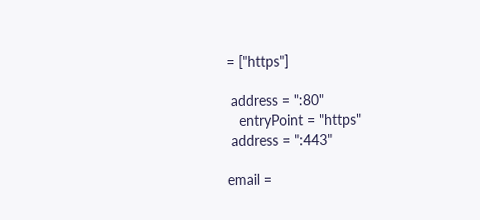= ["https"]

 address = ":80"
   entryPoint = "https"
 address = ":443"

email =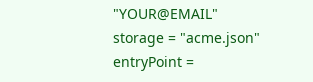"YOUR@EMAIL"
storage = "acme.json"
entryPoint =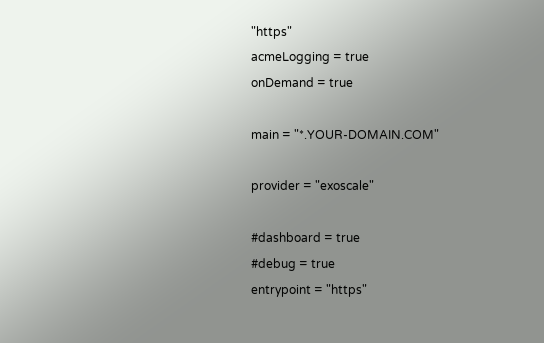"https"
acmeLogging = true
onDemand = true

main = "*.YOUR-DOMAIN.COM"

provider = "exoscale"

#dashboard = true
#debug = true
entrypoint = "https"